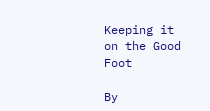Keeping it on the Good Foot

By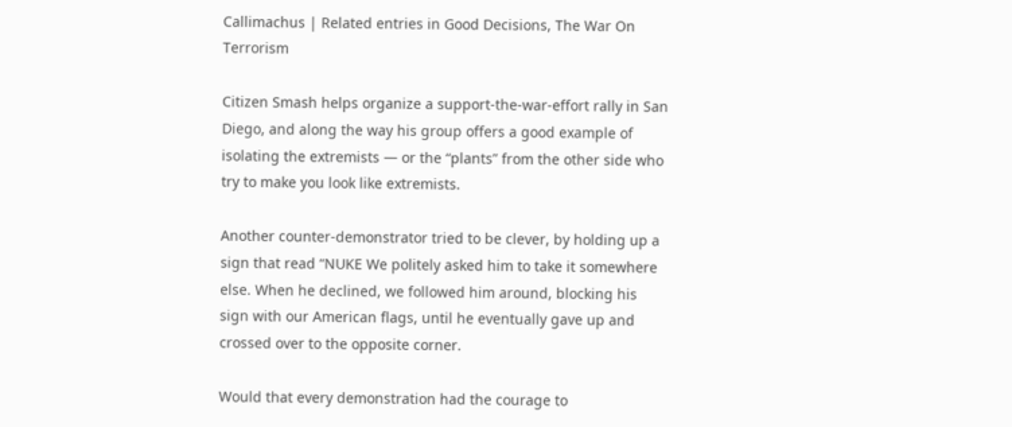Callimachus | Related entries in Good Decisions, The War On Terrorism

Citizen Smash helps organize a support-the-war-effort rally in San Diego, and along the way his group offers a good example of isolating the extremists — or the “plants” from the other side who try to make you look like extremists.

Another counter-demonstrator tried to be clever, by holding up a sign that read “NUKE We politely asked him to take it somewhere else. When he declined, we followed him around, blocking his sign with our American flags, until he eventually gave up and crossed over to the opposite corner.

Would that every demonstration had the courage to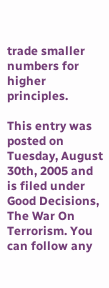trade smaller numbers for higher principles.

This entry was posted on Tuesday, August 30th, 2005 and is filed under Good Decisions, The War On Terrorism. You can follow any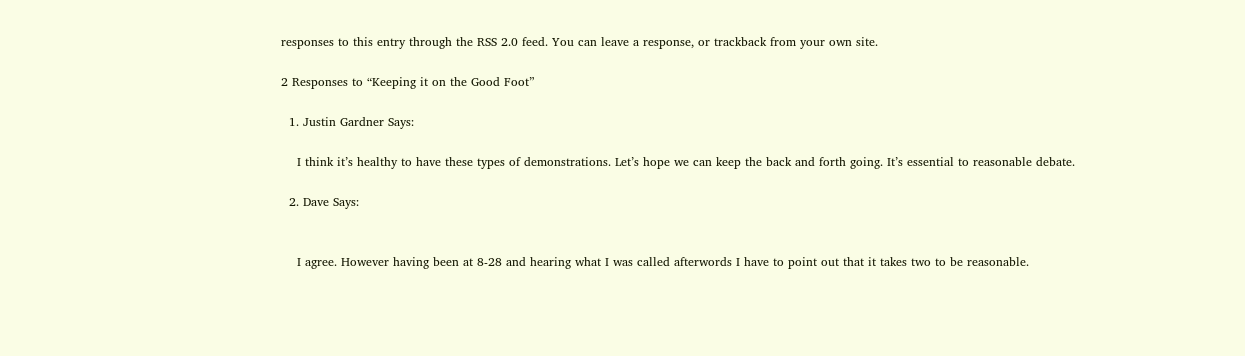responses to this entry through the RSS 2.0 feed. You can leave a response, or trackback from your own site.

2 Responses to “Keeping it on the Good Foot”

  1. Justin Gardner Says:

    I think it’s healthy to have these types of demonstrations. Let’s hope we can keep the back and forth going. It’s essential to reasonable debate.

  2. Dave Says:


    I agree. However having been at 8-28 and hearing what I was called afterwords I have to point out that it takes two to be reasonable.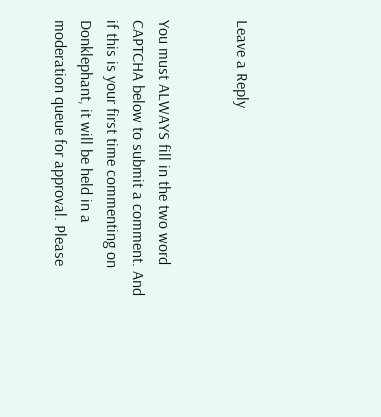Leave a Reply


You must ALWAYS fill in the two word CAPTCHA below to submit a comment. And if this is your first time commenting on Donklephant, it will be held in a moderation queue for approval. Please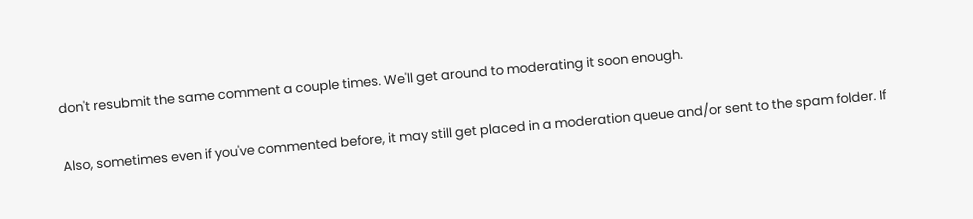don't resubmit the same comment a couple times. We'll get around to moderating it soon enough.

Also, sometimes even if you've commented before, it may still get placed in a moderation queue and/or sent to the spam folder. If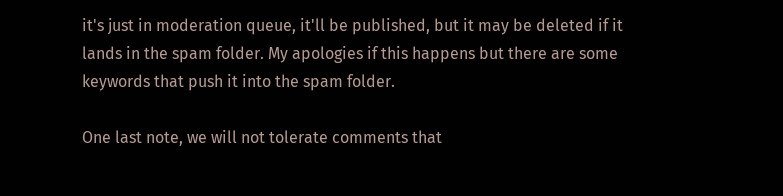it's just in moderation queue, it'll be published, but it may be deleted if it lands in the spam folder. My apologies if this happens but there are some keywords that push it into the spam folder.

One last note, we will not tolerate comments that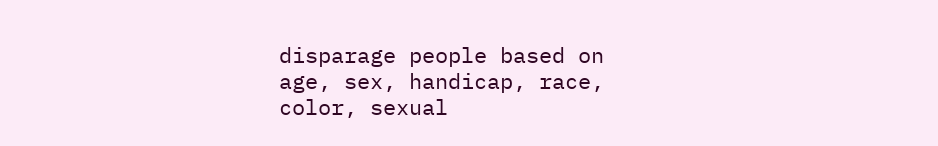disparage people based on age, sex, handicap, race, color, sexual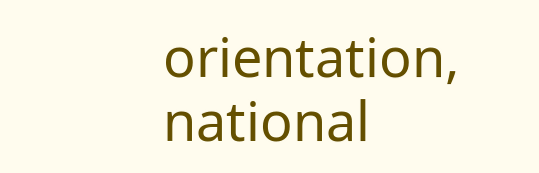orientation, national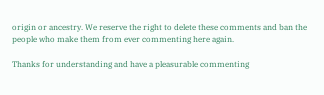origin or ancestry. We reserve the right to delete these comments and ban the people who make them from ever commenting here again.

Thanks for understanding and have a pleasurable commenting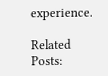experience.

Related Posts: